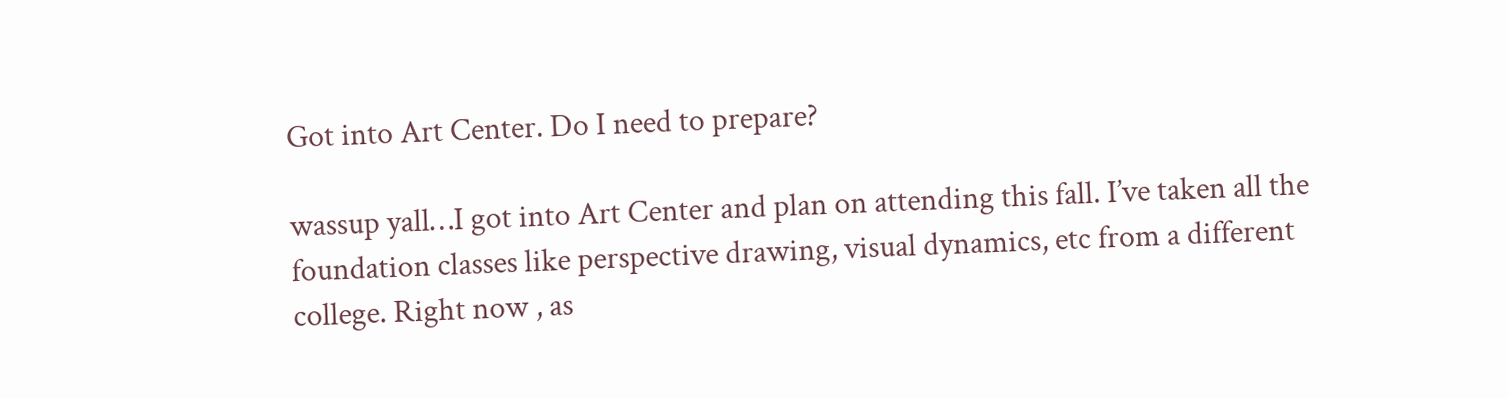Got into Art Center. Do I need to prepare?

wassup yall…I got into Art Center and plan on attending this fall. I’ve taken all the foundation classes like perspective drawing, visual dynamics, etc from a different college. Right now , as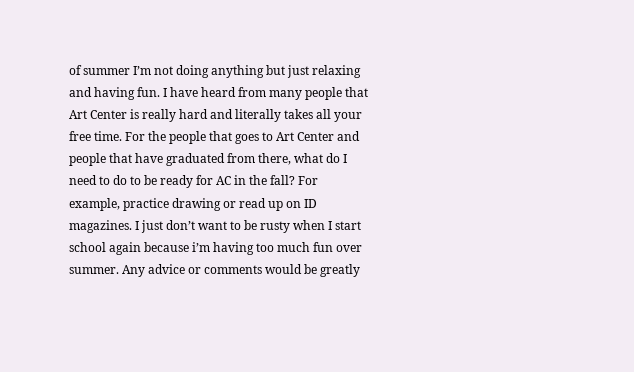of summer I’m not doing anything but just relaxing and having fun. I have heard from many people that Art Center is really hard and literally takes all your free time. For the people that goes to Art Center and people that have graduated from there, what do I need to do to be ready for AC in the fall? For example, practice drawing or read up on ID magazines. I just don’t want to be rusty when I start school again because i’m having too much fun over summer. Any advice or comments would be greatly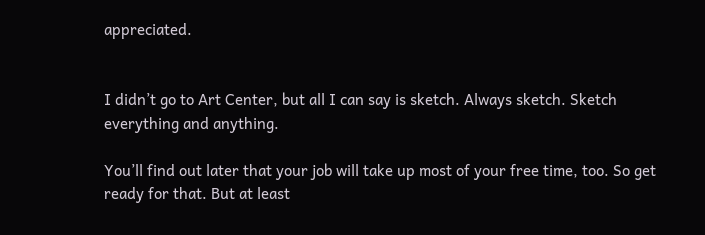appreciated.


I didn’t go to Art Center, but all I can say is sketch. Always sketch. Sketch everything and anything.

You’ll find out later that your job will take up most of your free time, too. So get ready for that. But at least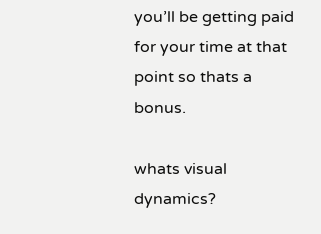you’ll be getting paid for your time at that point so thats a bonus.

whats visual dynamics?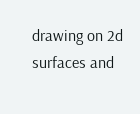drawing on 2d surfaces and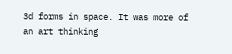3d forms in space. It was more of an art thinking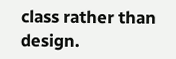class rather than design.